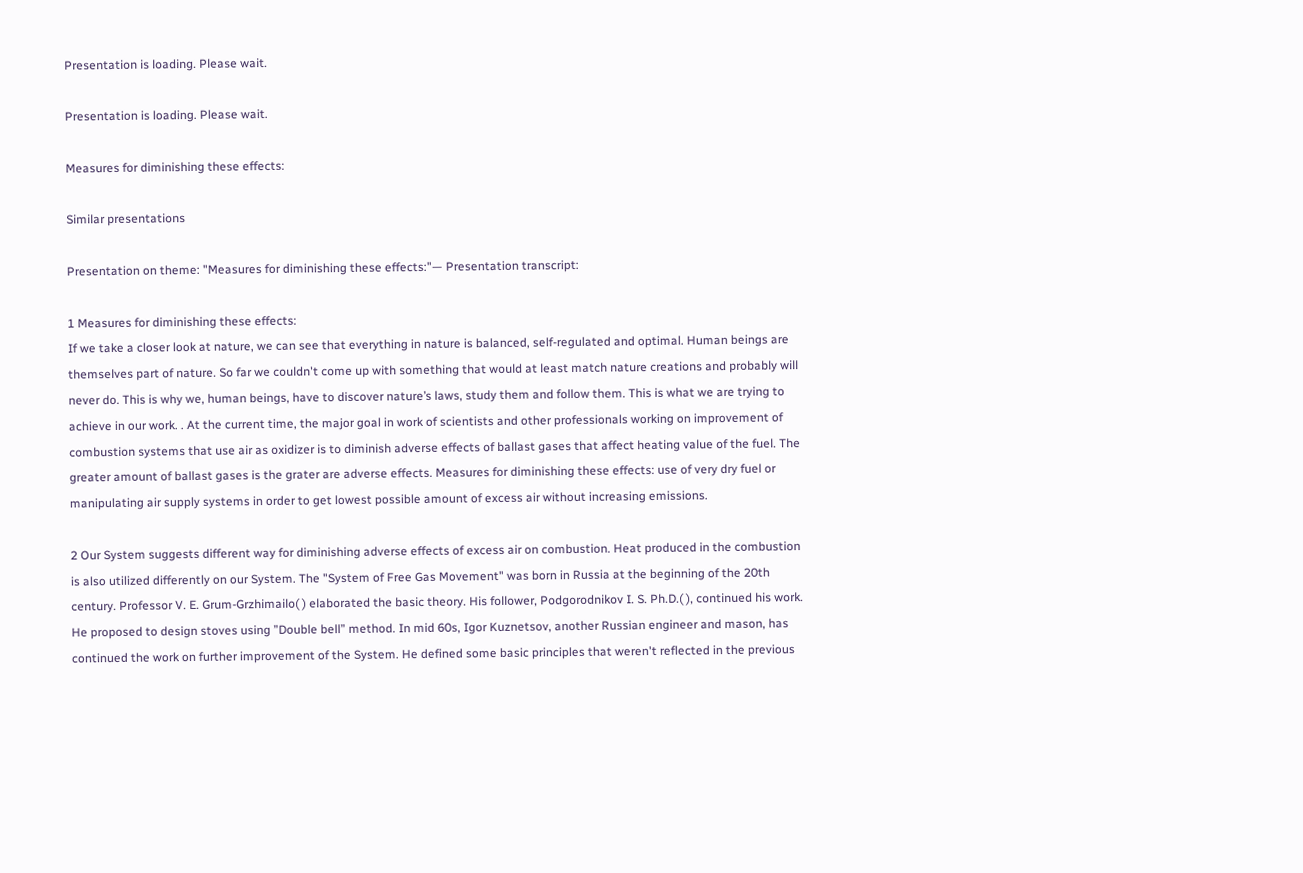Presentation is loading. Please wait.

Presentation is loading. Please wait.

Measures for diminishing these effects:

Similar presentations

Presentation on theme: "Measures for diminishing these effects:"— Presentation transcript:

1 Measures for diminishing these effects:
If we take a closer look at nature, we can see that everything in nature is balanced, self-regulated and optimal. Human beings are themselves part of nature. So far we couldn't come up with something that would at least match nature creations and probably will never do. This is why we, human beings, have to discover nature’s laws, study them and follow them. This is what we are trying to achieve in our work. . At the current time, the major goal in work of scientists and other professionals working on improvement of combustion systems that use air as oxidizer is to diminish adverse effects of ballast gases that affect heating value of the fuel. The greater amount of ballast gases is the grater are adverse effects. Measures for diminishing these effects: use of very dry fuel or manipulating air supply systems in order to get lowest possible amount of excess air without increasing emissions.

2 Our System suggests different way for diminishing adverse effects of excess air on combustion. Heat produced in the combustion is also utilized differently on our System. The "System of Free Gas Movement" was born in Russia at the beginning of the 20th century. Professor V. E. Grum-Grzhimailo( ) elaborated the basic theory. His follower, Podgorodnikov I. S. Ph.D.( ), continued his work. He proposed to design stoves using ”Double bell” method. In mid 60s, Igor Kuznetsov, another Russian engineer and mason, has continued the work on further improvement of the System. He defined some basic principles that weren't reflected in the previous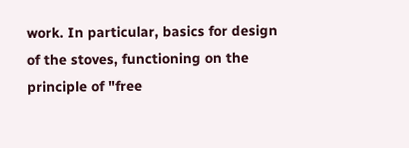work. In particular, basics for design of the stoves, functioning on the principle of "free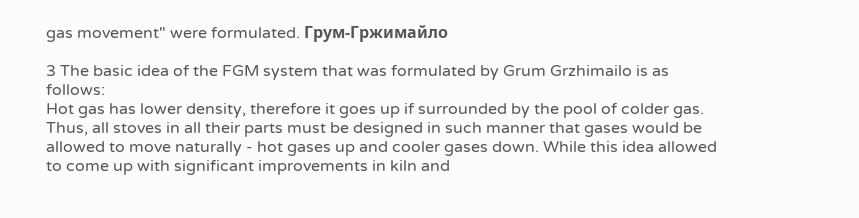gas movement" were formulated. Грум-Гржимайло

3 The basic idea of the FGM system that was formulated by Grum Grzhimailo is as follows:
Hot gas has lower density, therefore it goes up if surrounded by the pool of colder gas. Thus, all stoves in all their parts must be designed in such manner that gases would be allowed to move naturally - hot gases up and cooler gases down. While this idea allowed to come up with significant improvements in kiln and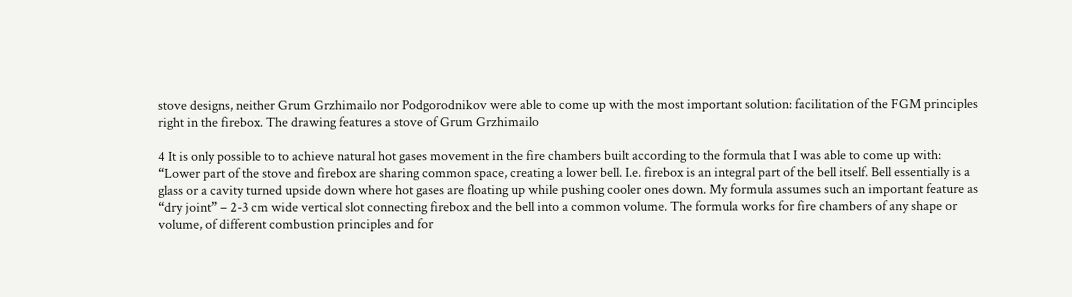stove designs, neither Grum Grzhimailo nor Podgorodnikov were able to come up with the most important solution: facilitation of the FGM principles right in the firebox. The drawing features a stove of Grum Grzhimailo

4 It is only possible to to achieve natural hot gases movement in the fire chambers built according to the formula that I was able to come up with: “Lower part of the stove and firebox are sharing common space, creating a lower bell. I.e. firebox is an integral part of the bell itself. Bell essentially is a glass or a cavity turned upside down where hot gases are floating up while pushing cooler ones down. My formula assumes such an important feature as “dry joint” – 2-3 cm wide vertical slot connecting firebox and the bell into a common volume. The formula works for fire chambers of any shape or volume, of different combustion principles and for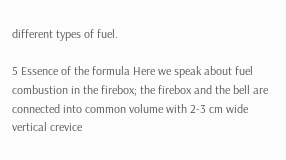different types of fuel.

5 Essence of the formula Here we speak about fuel combustion in the firebox; the firebox and the bell are connected into common volume with 2-3 cm wide vertical crevice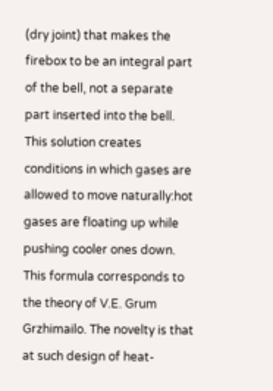(dry joint) that makes the firebox to be an integral part of the bell, not a separate part inserted into the bell. This solution creates conditions in which gases are allowed to move naturally:hot gases are floating up while pushing cooler ones down. This formula corresponds to the theory of V.E. Grum Grzhimailo. The novelty is that at such design of heat-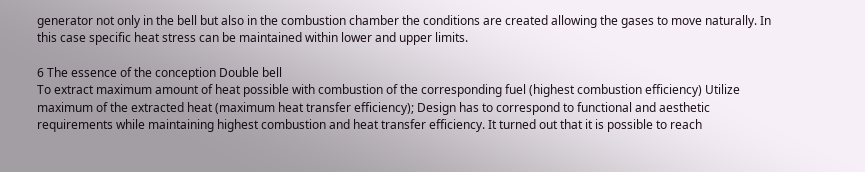generator not only in the bell but also in the combustion chamber the conditions are created allowing the gases to move naturally. In this case specific heat stress can be maintained within lower and upper limits.

6 The essence of the conception Double bell
To extract maximum amount of heat possible with combustion of the corresponding fuel (highest combustion efficiency) Utilize maximum of the extracted heat (maximum heat transfer efficiency); Design has to correspond to functional and aesthetic requirements while maintaining highest combustion and heat transfer efficiency. It turned out that it is possible to reach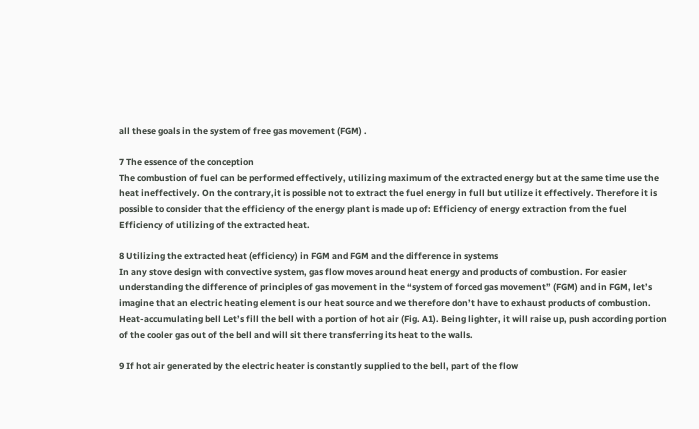all these goals in the system of free gas movement (FGM) .

7 The essence of the conception
The combustion of fuel can be performed effectively, utilizing maximum of the extracted energy but at the same time use the heat ineffectively. On the contrary,it is possible not to extract the fuel energy in full but utilize it effectively. Therefore it is possible to consider that the efficiency of the energy plant is made up of: Efficiency of energy extraction from the fuel Efficiency of utilizing of the extracted heat.

8 Utilizing the extracted heat (efficiency) in FGM and FGM and the difference in systems
In any stove design with convective system, gas flow moves around heat energy and products of combustion. For easier understanding the difference of principles of gas movement in the “system of forced gas movement” (FGM) and in FGM, let’s imagine that an electric heating element is our heat source and we therefore don’t have to exhaust products of combustion. Heat-accumulating bell Let’s fill the bell with a portion of hot air (Fig. A1). Being lighter, it will raise up, push according portion of the cooler gas out of the bell and will sit there transferring its heat to the walls.

9 If hot air generated by the electric heater is constantly supplied to the bell, part of the flow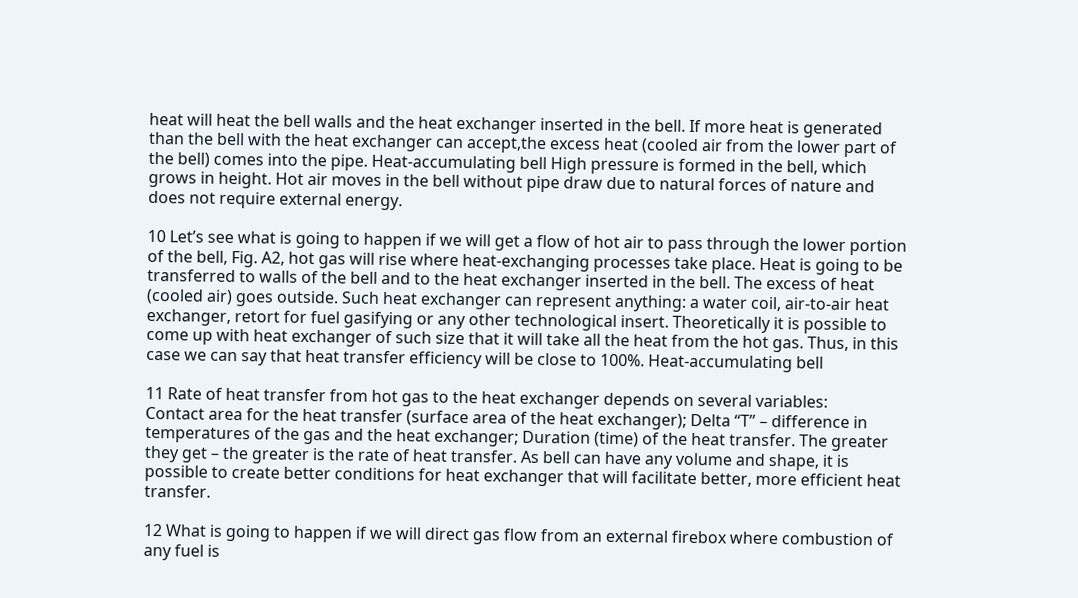heat will heat the bell walls and the heat exchanger inserted in the bell. If more heat is generated than the bell with the heat exchanger can accept,the excess heat (cooled air from the lower part of the bell) comes into the pipe. Heat-accumulating bell High pressure is formed in the bell, which grows in height. Hot air moves in the bell without pipe draw due to natural forces of nature and does not require external energy.

10 Let’s see what is going to happen if we will get a flow of hot air to pass through the lower portion of the bell, Fig. A2, hot gas will rise where heat-exchanging processes take place. Heat is going to be transferred to walls of the bell and to the heat exchanger inserted in the bell. The excess of heat (cooled air) goes outside. Such heat exchanger can represent anything: a water coil, air-to-air heat exchanger, retort for fuel gasifying or any other technological insert. Theoretically it is possible to come up with heat exchanger of such size that it will take all the heat from the hot gas. Thus, in this case we can say that heat transfer efficiency will be close to 100%. Heat-accumulating bell

11 Rate of heat transfer from hot gas to the heat exchanger depends on several variables:
Contact area for the heat transfer (surface area of the heat exchanger); Delta “T” – difference in temperatures of the gas and the heat exchanger; Duration (time) of the heat transfer. The greater they get – the greater is the rate of heat transfer. As bell can have any volume and shape, it is possible to create better conditions for heat exchanger that will facilitate better, more efficient heat transfer.

12 What is going to happen if we will direct gas flow from an external firebox where combustion of any fuel is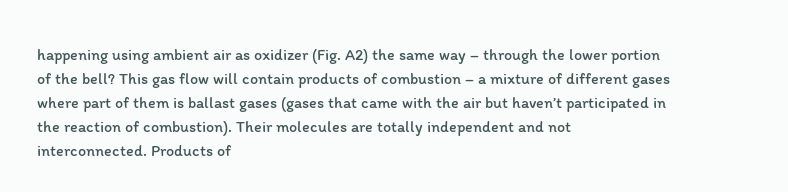happening using ambient air as oxidizer (Fig. A2) the same way – through the lower portion of the bell? This gas flow will contain products of combustion – a mixture of different gases where part of them is ballast gases (gases that came with the air but haven’t participated in the reaction of combustion). Their molecules are totally independent and not interconnected. Products of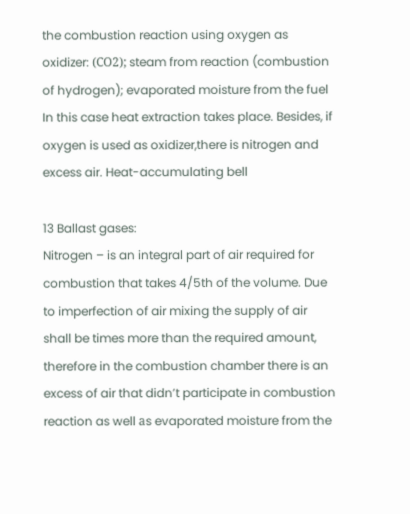the combustion reaction using oxygen as oxidizer: (СО2); steam from reaction (combustion of hydrogen); evaporated moisture from the fuel In this case heat extraction takes place. Besides, if oxygen is used as oxidizer,there is nitrogen and excess air. Heat-accumulating bell

13 Ballast gases:
Nitrogen – is an integral part of air required for combustion that takes 4/5th of the volume. Due to imperfection of air mixing the supply of air shall be times more than the required amount, therefore in the combustion chamber there is an excess of air that didn’t participate in combustion reaction as well аs evaporated moisture from the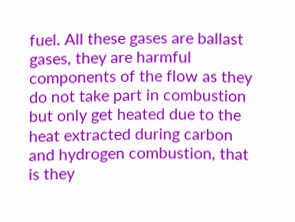fuel. All these gases are ballast gases, they are harmful components of the flow as they do not take part in combustion but only get heated due to the heat extracted during carbon and hydrogen combustion, that is they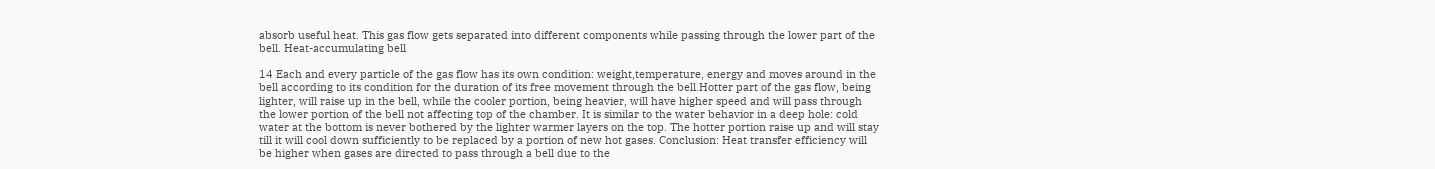absorb useful heat. This gas flow gets separated into different components while passing through the lower part of the bell. Heat-accumulating bell

14 Each and every particle of the gas flow has its own condition: weight,temperature, energy and moves around in the bell according to its condition for the duration of its free movement through the bell.Hotter part of the gas flow, being lighter, will raise up in the bell, while the cooler portion, being heavier, will have higher speed and will pass through the lower portion of the bell not affecting top of the chamber. It is similar to the water behavior in a deep hole: cold water at the bottom is never bothered by the lighter warmer layers on the top. The hotter portion raise up and will stay till it will cool down sufficiently to be replaced by a portion of new hot gases. Conclusion: Heat transfer efficiency will be higher when gases are directed to pass through a bell due to the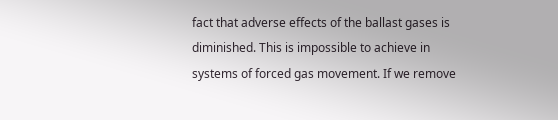fact that adverse effects of the ballast gases is diminished. This is impossible to achieve in systems of forced gas movement. If we remove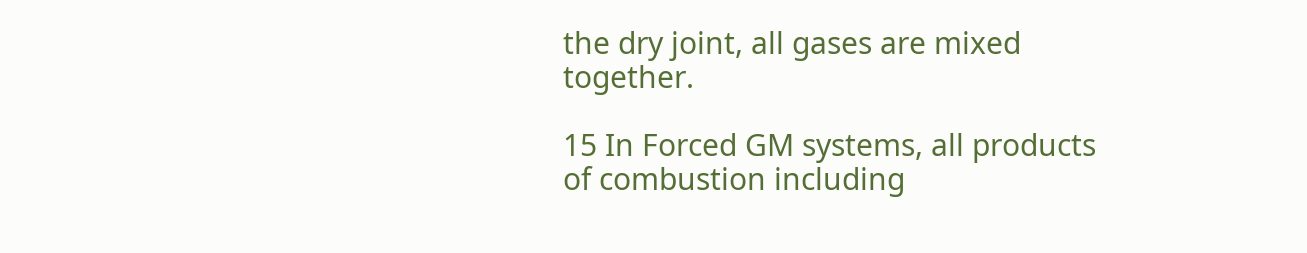the dry joint, all gases are mixed together.

15 In Forced GM systems, all products of combustion including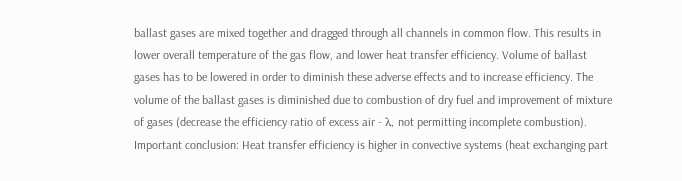ballast gases are mixed together and dragged through all channels in common flow. This results in lower overall temperature of the gas flow, and lower heat transfer efficiency. Volume of ballast gases has to be lowered in order to diminish these adverse effects and to increase efficiency. The volume of the ballast gases is diminished due to combustion of dry fuel and improvement of mixture of gases (decrease the efficiency ratio of excess air - λ, not permitting incomplete combustion). Important conclusion: Heat transfer efficiency is higher in convective systems (heat exchanging part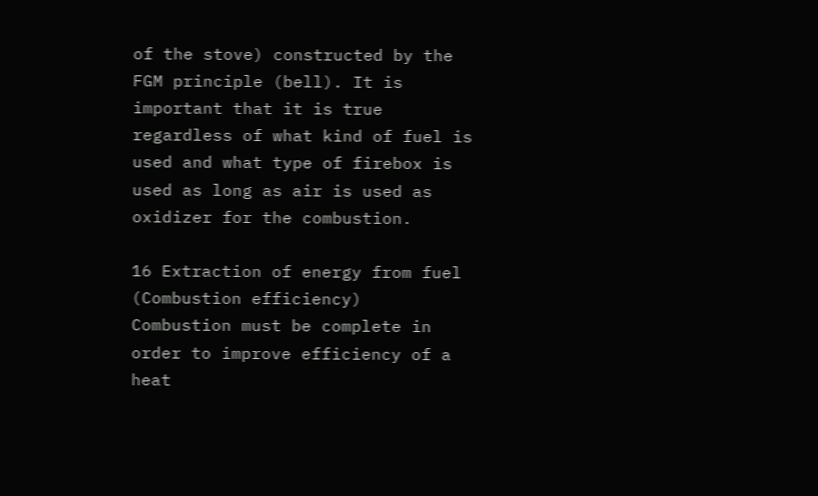of the stove) constructed by the FGM principle (bell). It is important that it is true regardless of what kind of fuel is used and what type of firebox is used as long as air is used as oxidizer for the combustion.

16 Extraction of energy from fuel (Combustion efficiency)
Combustion must be complete in order to improve efficiency of a heat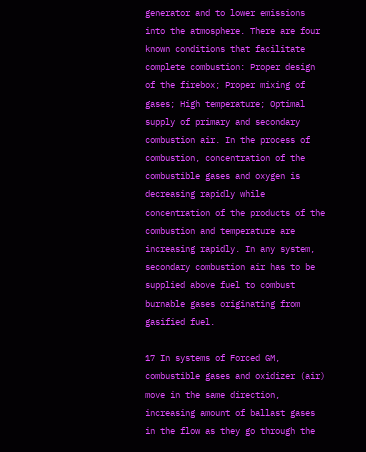generator and to lower emissions into the atmosphere. There are four known conditions that facilitate complete combustion: Proper design of the firebox; Proper mixing of gases; High temperature; Optimal supply of primary and secondary combustion air. In the process of combustion, concentration of the combustible gases and oxygen is decreasing rapidly while concentration of the products of the combustion and temperature are increasing rapidly. In any system, secondary combustion air has to be supplied above fuel to combust burnable gases originating from gasified fuel.

17 In systems of Forced GM, combustible gases and oxidizer (air) move in the same direction, increasing amount of ballast gases in the flow as they go through the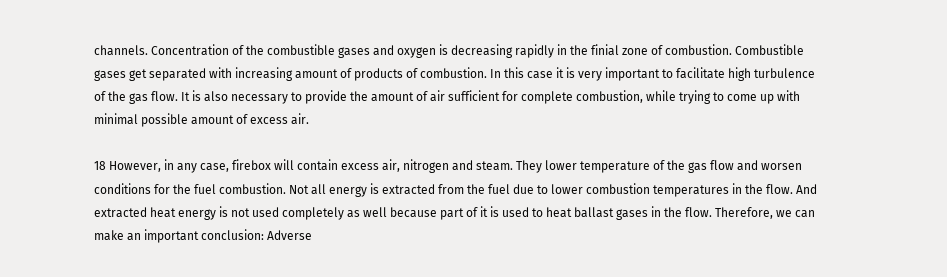channels. Concentration of the combustible gases and oxygen is decreasing rapidly in the finial zone of combustion. Combustible gases get separated with increasing amount of products of combustion. In this case it is very important to facilitate high turbulence of the gas flow. It is also necessary to provide the amount of air sufficient for complete combustion, while trying to come up with minimal possible amount of excess air.

18 However, in any case, firebox will contain excess air, nitrogen and steam. They lower temperature of the gas flow and worsen conditions for the fuel combustion. Not all energy is extracted from the fuel due to lower combustion temperatures in the flow. And extracted heat energy is not used completely as well because part of it is used to heat ballast gases in the flow. Therefore, we can make an important conclusion: Adverse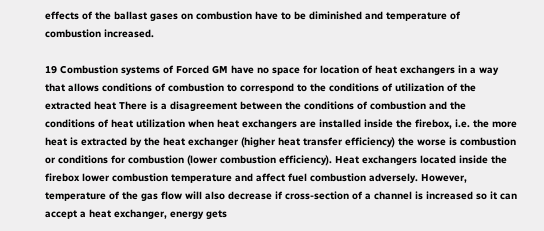effects of the ballast gases on combustion have to be diminished and temperature of combustion increased.

19 Combustion systems of Forced GM have no space for location of heat exchangers in a way that allows conditions of combustion to correspond to the conditions of utilization of the extracted heat There is a disagreement between the conditions of combustion and the conditions of heat utilization when heat exchangers are installed inside the firebox, i.e. the more heat is extracted by the heat exchanger (higher heat transfer efficiency) the worse is combustion or conditions for combustion (lower combustion efficiency). Heat exchangers located inside the firebox lower combustion temperature and affect fuel combustion adversely. However, temperature of the gas flow will also decrease if cross-section of a channel is increased so it can accept a heat exchanger, energy gets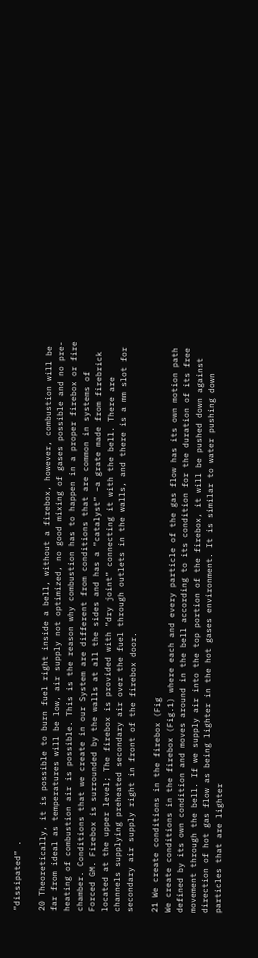“dissipated” .

20 Theoretically, it is possible to burn fuel right inside a bell, without a firebox, however, combustion will be far from ideal as temperatures will be low, air supply not optimized, no good mixing of gases possible and no pre-heating of combustion air is possible. This is the reason why combustion has to happen in a proper firebox or fire chamber. Conditions that we create in our System are different from conditions that are common in systems of Forced GM. Firebox is surrounded by the walls at all the sides and has a “catalyst” –a grate made from firebrick located at the upper level; The firebox is provided with “dry joint” connecting it with the bell. There are channels supplying preheated secondary air over the fuel through outlets in the walls, and there is a mm slot for secondary air supply right in front of the firebox door.

21 We create conditions in the firebox (Fig
We create conditions in the firebox (Fig.1) where each and every particle of the gas flow has its own motion path defined by its own condition and moves around in the bell according to its condition for the duration of its free movement through the bell. If we supply air into the top portion of the firebox, it will be pushed down against direction of hot gas flow as being lighter in the hot gases environment. It is similar to water pushing down particles that are lighter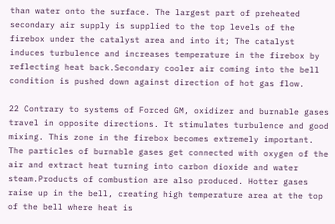than water onto the surface. The largest part of preheated secondary air supply is supplied to the top levels of the firebox under the catalyst area and into it; The catalyst induces turbulence and increases temperature in the firebox by reflecting heat back.Secondary cooler air coming into the bell condition is pushed down against direction of hot gas flow.

22 Contrary to systems of Forced GM, oxidizer and burnable gases travel in opposite directions. It stimulates turbulence and good mixing. This zone in the firebox becomes extremely important. The particles of burnable gases get connected with oxygen of the air and extract heat turning into carbon dioxide and water steam.Products of combustion are also produced. Hotter gases raise up in the bell, creating high temperature area at the top of the bell where heat is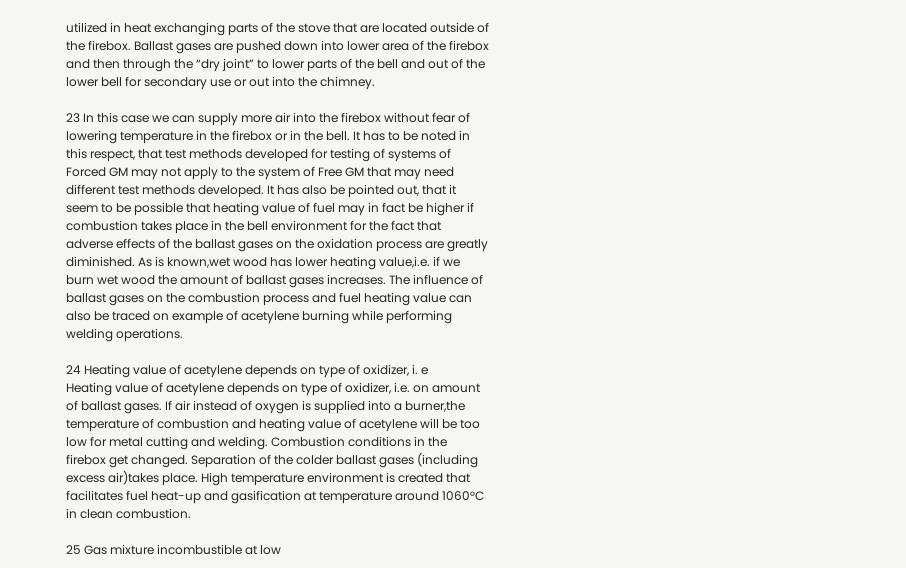utilized in heat exchanging parts of the stove that are located outside of the firebox. Ballast gases are pushed down into lower area of the firebox and then through the “dry joint” to lower parts of the bell and out of the lower bell for secondary use or out into the chimney.

23 In this case we can supply more air into the firebox without fear of lowering temperature in the firebox or in the bell. It has to be noted in this respect, that test methods developed for testing of systems of Forced GM may not apply to the system of Free GM that may need different test methods developed. It has also be pointed out, that it seem to be possible that heating value of fuel may in fact be higher if combustion takes place in the bell environment for the fact that adverse effects of the ballast gases on the oxidation process are greatly diminished. As is known,wet wood has lower heating value,i.e. if we burn wet wood the amount of ballast gases increases. The influence of ballast gases on the combustion process and fuel heating value can also be traced on example of acetylene burning while performing welding operations.

24 Heating value of acetylene depends on type of oxidizer, i. e
Heating value of acetylene depends on type of oxidizer, i.e. on amount of ballast gases. If air instead of oxygen is supplied into a burner,the temperature of combustion and heating value of acetylene will be too low for metal cutting and welding. Combustion conditions in the firebox get changed. Separation of the colder ballast gases (including excess air)takes place. High temperature environment is created that facilitates fuel heat-up and gasification at temperature around 1060°C in clean combustion.

25 Gas mixture incombustible at low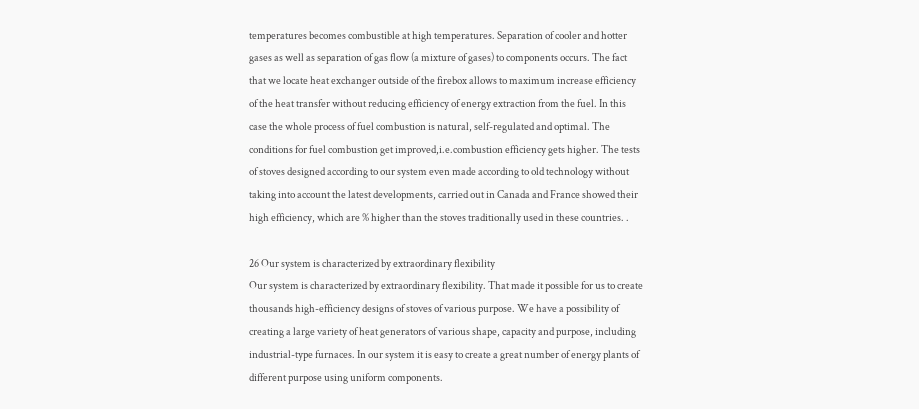temperatures becomes combustible at high temperatures. Separation of cooler and hotter gases as well as separation of gas flow (a mixture of gases) to components occurs. The fact that we locate heat exchanger outside of the firebox allows to maximum increase efficiency of the heat transfer without reducing efficiency of energy extraction from the fuel. In this case the whole process of fuel combustion is natural, self-regulated and optimal. The conditions for fuel combustion get improved,i.e.combustion efficiency gets higher. The tests of stoves designed according to our system even made according to old technology without taking into account the latest developments, carried out in Canada and France showed their high efficiency, which are % higher than the stoves traditionally used in these countries. .

26 Our system is characterized by extraordinary flexibility
Our system is characterized by extraordinary flexibility. That made it possible for us to create thousands high-efficiency designs of stoves of various purpose. We have a possibility of creating a large variety of heat generators of various shape, capacity and purpose, including industrial-type furnaces. In our system it is easy to create a great number of energy plants of different purpose using uniform components.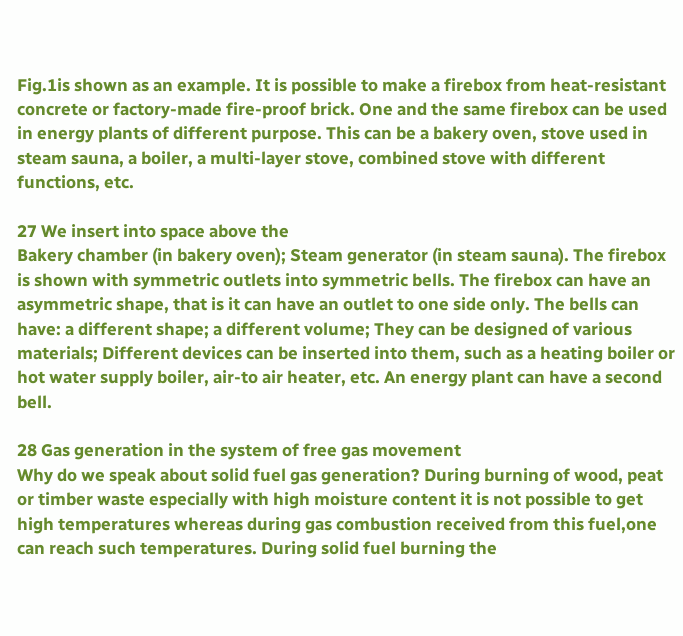Fig.1is shown as an example. It is possible to make a firebox from heat-resistant concrete or factory-made fire-proof brick. One and the same firebox can be used in energy plants of different purpose. This can be a bakery oven, stove used in steam sauna, a boiler, a multi-layer stove, combined stove with different functions, etc.

27 We insert into space above the
Bakery chamber (in bakery oven); Steam generator (in steam sauna). The firebox is shown with symmetric outlets into symmetric bells. The firebox can have an asymmetric shape, that is it can have an outlet to one side only. The bells can have: a different shape; a different volume; They can be designed of various materials; Different devices can be inserted into them, such as a heating boiler or hot water supply boiler, air-to air heater, etc. An energy plant can have a second bell.

28 Gas generation in the system of free gas movement
Why do we speak about solid fuel gas generation? During burning of wood, peat or timber waste especially with high moisture content it is not possible to get high temperatures whereas during gas combustion received from this fuel,one can reach such temperatures. During solid fuel burning the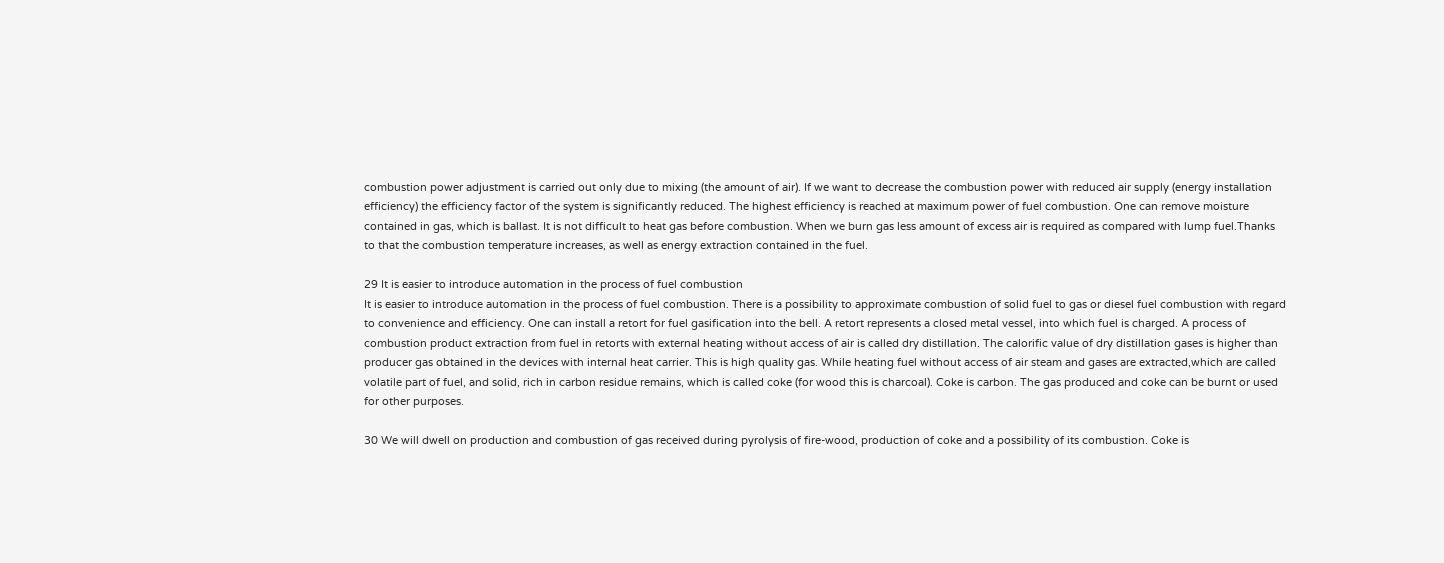combustion power adjustment is carried out only due to mixing (the amount of air). If we want to decrease the combustion power with reduced air supply (energy installation efficiency) the efficiency factor of the system is significantly reduced. The highest efficiency is reached at maximum power of fuel combustion. One can remove moisture contained in gas, which is ballast. It is not difficult to heat gas before combustion. When we burn gas less amount of excess air is required as compared with lump fuel.Thanks to that the combustion temperature increases, as well as energy extraction contained in the fuel.

29 It is easier to introduce automation in the process of fuel combustion
It is easier to introduce automation in the process of fuel combustion. There is a possibility to approximate combustion of solid fuel to gas or diesel fuel combustion with regard to convenience and efficiency. One can install a retort for fuel gasification into the bell. A retort represents a closed metal vessel, into which fuel is charged. A process of combustion product extraction from fuel in retorts with external heating without access of air is called dry distillation. The calorific value of dry distillation gases is higher than producer gas obtained in the devices with internal heat carrier. This is high quality gas. While heating fuel without access of air steam and gases are extracted,which are called volatile part of fuel, and solid, rich in carbon residue remains, which is called coke (for wood this is charcoal). Coke is carbon. The gas produced and coke can be burnt or used for other purposes.

30 We will dwell on production and combustion of gas received during pyrolysis of fire-wood, production of coke and a possibility of its combustion. Coke is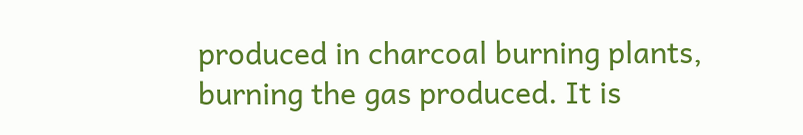produced in charcoal burning plants, burning the gas produced. It is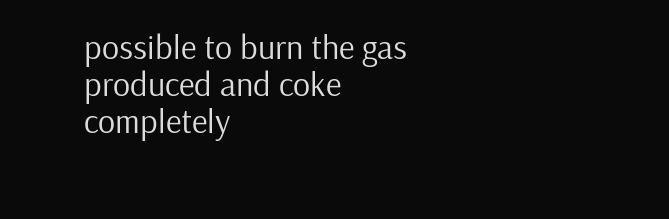possible to burn the gas produced and coke completely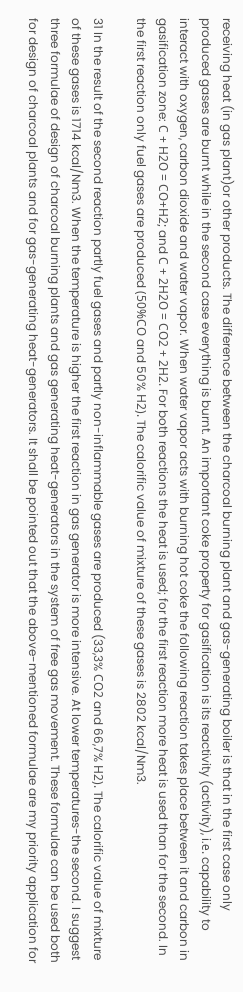receiving heat (in gas plant)or other products. The difference between the charcoal burning plant and gas-generating boiler is that in the first case only produced gases are burnt while in the second case everything is burnt. An important coke property for gasification is its reactivity (activity), i.е. capability to interact with oxygen, carbon dioxide and water vapor. When water vapor acts with burning hot coke the following reaction takes place between it and carbon in gasification zone: С + Н2О = СО+Н2; and С + 2Н2О = СО2 + 2Н2. For both reactions the heat is used; for the first reaction more heat is used than for the second. In the first reaction only fuel gases are produced (50%СО and 50% Н2). The calorific value of mixture of these gases is 2802 kcal/Nm3.

31 In the result of the second reaction partly fuel gases and partly non-inflammable gases are produced (33,3% СО2 and 66,7% Н2). The calorific value of mixture of these gases is 1714 kcal/Nm3. When the temperature is higher the first reaction in gas generator is more intensive. At lower temperatures-the second. I suggest three formulae of design of charcoal burning plants and gas generating heat-generators in the system of free gas movement. These formulae can be used both for design of charcoal plants and for gas-generating heat-generators. It shall be pointed out that the above-mentioned formulae are my priority application for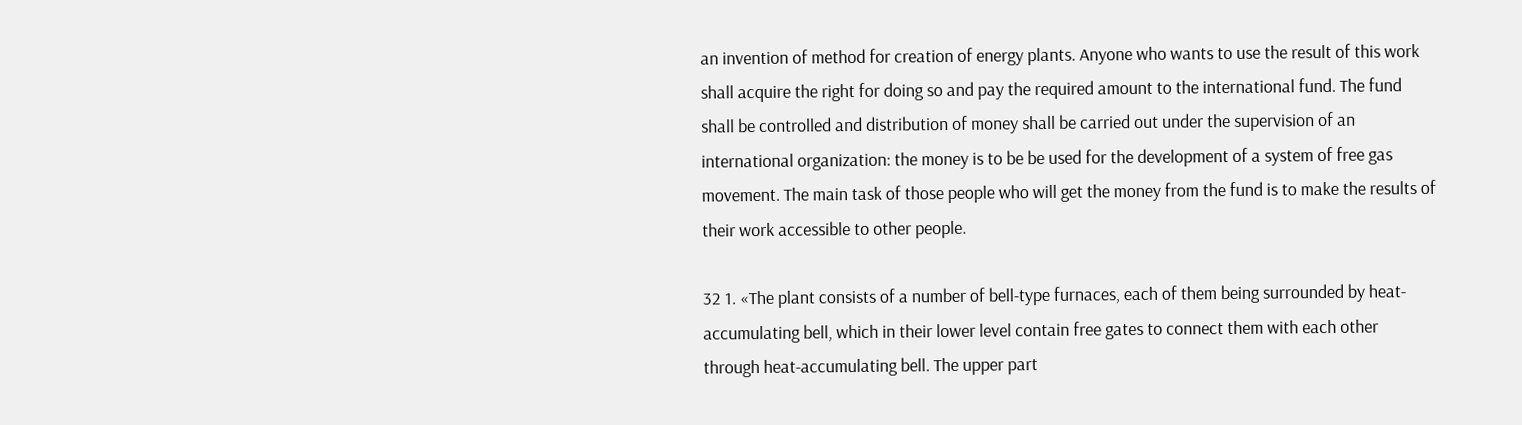an invention of method for creation of energy plants. Anyone who wants to use the result of this work shall acquire the right for doing so and pay the required amount to the international fund. The fund shall be controlled and distribution of money shall be carried out under the supervision of an international organization: the money is to be be used for the development of a system of free gas movement. The main task of those people who will get the money from the fund is to make the results of their work accessible to other people.

32 1. «The plant consists of a number of bell-type furnaces, each of them being surrounded by heat-accumulating bell, which in their lower level contain free gates to connect them with each other through heat-accumulating bell. The upper part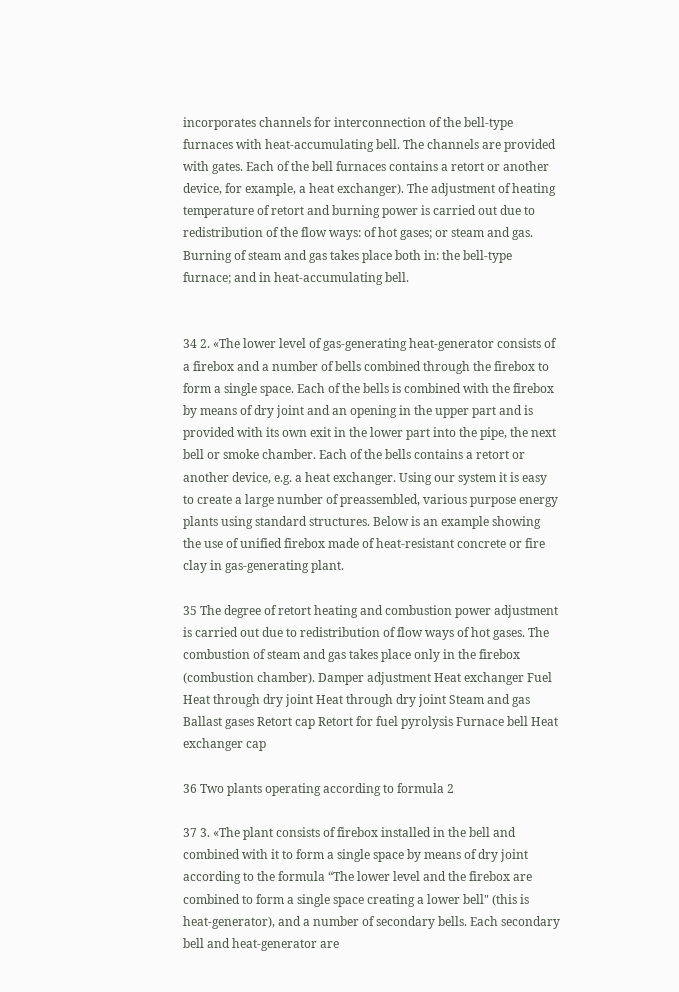incorporates channels for interconnection of the bell-type furnaces with heat-accumulating bell. The channels are provided with gates. Each of the bell furnaces contains a retort or another device, for example, a heat exchanger). The adjustment of heating temperature of retort and burning power is carried out due to redistribution of the flow ways: of hot gases; or steam and gas. Burning of steam and gas takes place both in: the bell-type furnace; and in heat-accumulating bell.


34 2. «The lower level of gas-generating heat-generator consists of a firebox and a number of bells combined through the firebox to form a single space. Each of the bells is combined with the firebox by means of dry joint and an opening in the upper part and is provided with its own exit in the lower part into the pipe, the next bell or smoke chamber. Each of the bells contains a retort or another device, e.g. a heat exchanger. Using our system it is easy to create a large number of preassembled, various purpose energy plants using standard structures. Below is an example showing the use of unified firebox made of heat-resistant concrete or fire clay in gas-generating plant.

35 The degree of retort heating and combustion power adjustment is carried out due to redistribution of flow ways of hot gases. The combustion of steam and gas takes place only in the firebox (combustion chamber). Damper adjustment Heat exchanger Fuel Heat through dry joint Heat through dry joint Steam and gas Ballast gases Retort cap Retort for fuel pyrolysis Furnace bell Heat exchanger cap

36 Two plants operating according to formula 2

37 3. «The plant consists of firebox installed in the bell and combined with it to form a single space by means of dry joint according to the formula “The lower level and the firebox are combined to form a single space creating a lower bell" (this is heat-generator), and a number of secondary bells. Each secondary bell and heat-generator are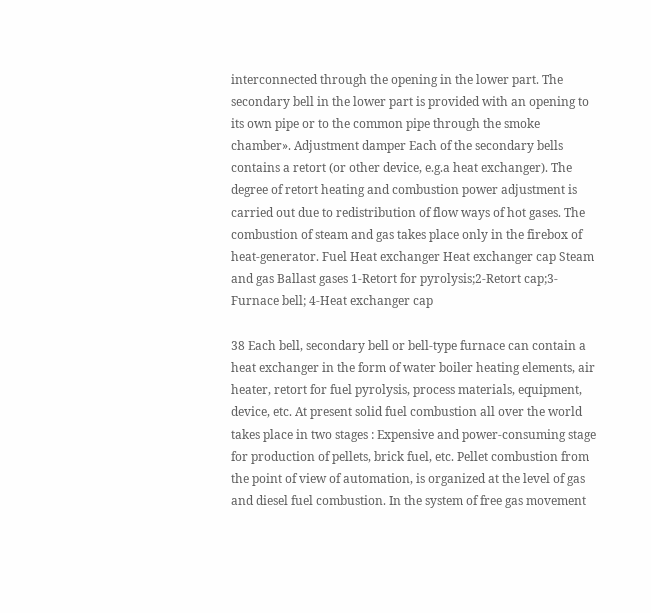interconnected through the opening in the lower part. The secondary bell in the lower part is provided with an opening to its own pipe or to the common pipe through the smoke chamber». Adjustment damper Each of the secondary bells contains a retort (or other device, e.g.a heat exchanger). The degree of retort heating and combustion power adjustment is carried out due to redistribution of flow ways of hot gases. The combustion of steam and gas takes place only in the firebox of heat-generator. Fuel Heat exchanger Heat exchanger cap Steam and gas Ballast gases 1-Retort for pyrolysis;2-Retort cap;3-Furnace bell; 4-Heat exchanger cap

38 Each bell, secondary bell or bell-type furnace can contain a heat exchanger in the form of water boiler heating elements, air heater, retort for fuel pyrolysis, process materials, equipment, device, etc. At present solid fuel combustion all over the world takes place in two stages : Expensive and power-consuming stage for production of pellets, brick fuel, etc. Pellet combustion from the point of view of automation, is organized at the level of gas and diesel fuel combustion. In the system of free gas movement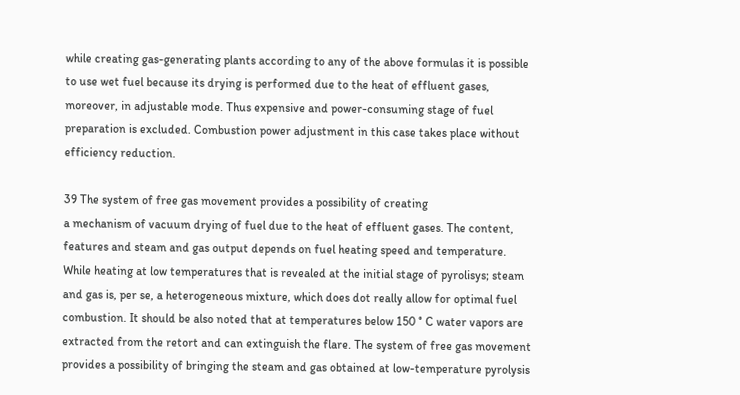while creating gas-generating plants according to any of the above formulas it is possible to use wet fuel because its drying is performed due to the heat of effluent gases, moreover, in adjustable mode. Thus expensive and power-consuming stage of fuel preparation is excluded. Combustion power adjustment in this case takes place without efficiency reduction.

39 The system of free gas movement provides a possibility of creating
a mechanism of vacuum drying of fuel due to the heat of effluent gases. The content, features and steam and gas output depends on fuel heating speed and temperature. While heating at low temperatures that is revealed at the initial stage of pyrolisys; steam and gas is, per se, a heterogeneous mixture, which does dot really allow for optimal fuel combustion. It should be also noted that at temperatures below 150 ° C water vapors are extracted from the retort and can extinguish the flare. The system of free gas movement provides a possibility of bringing the steam and gas obtained at low-temperature pyrolysis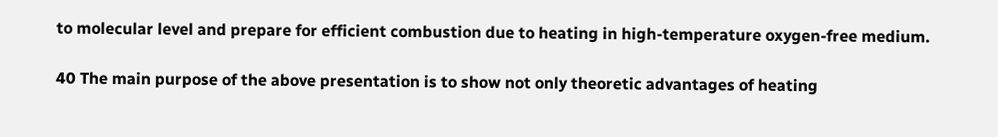to molecular level and prepare for efficient combustion due to heating in high-temperature oxygen-free medium.

40 The main purpose of the above presentation is to show not only theoretic advantages of heating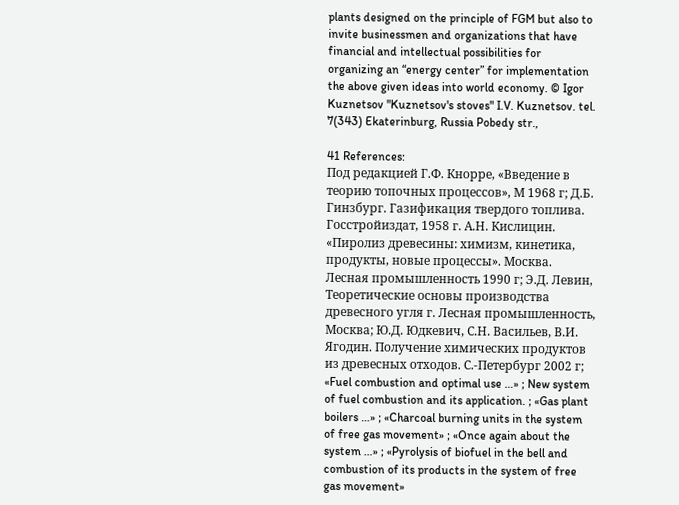plants designed on the principle of FGM but also to invite businessmen and organizations that have financial and intellectual possibilities for organizing an “energy center” for implementation the above given ideas into world economy. © Igor Kuznetsov "Kuznetsov's stoves" I.V. Kuznetsov. tel. 7(343) Ekaterinburg, Russia Pobedy str.,

41 References:
Под редакцией Г.Ф. Кнорре, «Введение в теорию топочных процессов», М 1968 г; Д.Б. Гинзбург. Газификация твердого топлива. Госстройиздат, 1958 г. А.Н. Кислицин. «Пиролиз древесины: химизм, кинетика, продукты, новые процессы». Москва. Лесная промышленность 1990 г; Э.Д. Левин, Теоретические основы производства древесного угля г. Лесная промышленность, Москва; Ю.Д. Юдкевич, С.Н. Васильев, В.И. Ягодин. Получение химических продуктов из древесных отходов. С.-Петербург 2002 г; «Fuel combustion and optimal use …» ; New system of fuel combustion and its application. ; «Gas plant boilers …» ; «Charcoal burning units in the system of free gas movement» ; «Once again about the system …» ; «Pyrolysis of biofuel in the bell and combustion of its products in the system of free gas movement»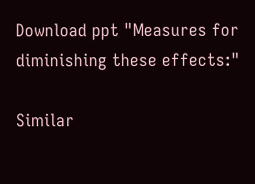Download ppt "Measures for diminishing these effects:"

Similar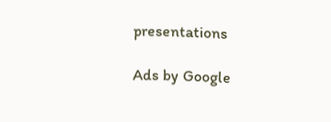presentations

Ads by Google